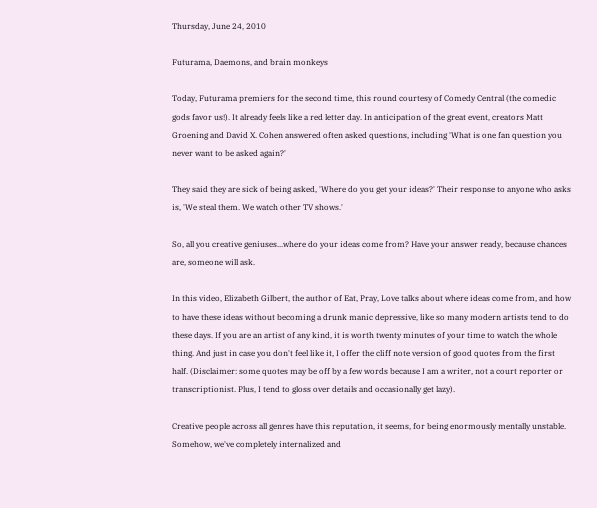Thursday, June 24, 2010

Futurama, Daemons, and brain monkeys

Today, Futurama premiers for the second time, this round courtesy of Comedy Central (the comedic gods favor us!). It already feels like a red letter day. In anticipation of the great event, creators Matt Groening and David X. Cohen answered often asked questions, including 'What is one fan question you never want to be asked again?'

They said they are sick of being asked, 'Where do you get your ideas?' Their response to anyone who asks is, 'We steal them. We watch other TV shows.'

So, all you creative geniuses...where do your ideas come from? Have your answer ready, because chances are, someone will ask.

In this video, Elizabeth Gilbert, the author of Eat, Pray, Love talks about where ideas come from, and how to have these ideas without becoming a drunk manic depressive, like so many modern artists tend to do these days. If you are an artist of any kind, it is worth twenty minutes of your time to watch the whole thing. And just in case you don't feel like it, I offer the cliff note version of good quotes from the first half. (Disclaimer: some quotes may be off by a few words because I am a writer, not a court reporter or transcriptionist. Plus, I tend to gloss over details and occasionally get lazy).

Creative people across all genres have this reputation, it seems, for being enormously mentally unstable. Somehow, we've completely internalized and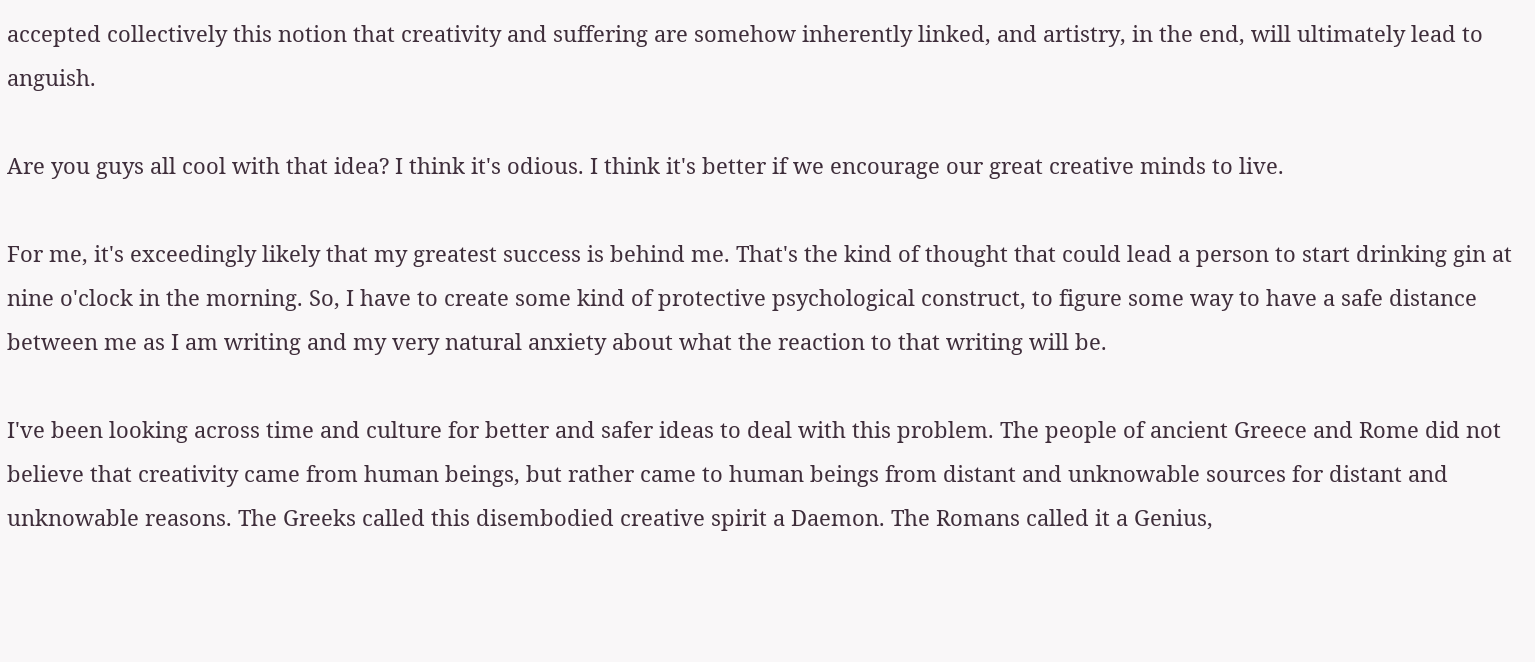accepted collectively this notion that creativity and suffering are somehow inherently linked, and artistry, in the end, will ultimately lead to anguish.

Are you guys all cool with that idea? I think it's odious. I think it's better if we encourage our great creative minds to live.

For me, it's exceedingly likely that my greatest success is behind me. That's the kind of thought that could lead a person to start drinking gin at nine o'clock in the morning. So, I have to create some kind of protective psychological construct, to figure some way to have a safe distance between me as I am writing and my very natural anxiety about what the reaction to that writing will be.

I've been looking across time and culture for better and safer ideas to deal with this problem. The people of ancient Greece and Rome did not believe that creativity came from human beings, but rather came to human beings from distant and unknowable sources for distant and unknowable reasons. The Greeks called this disembodied creative spirit a Daemon. The Romans called it a Genius,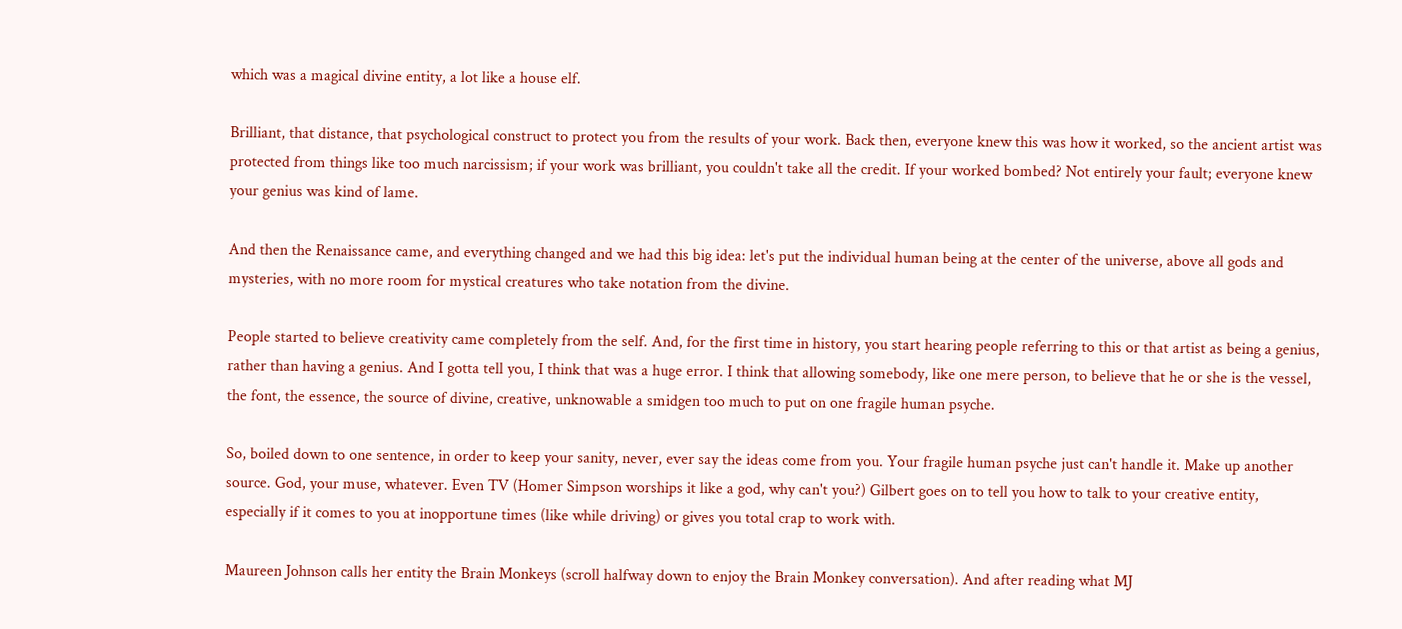which was a magical divine entity, a lot like a house elf.

Brilliant, that distance, that psychological construct to protect you from the results of your work. Back then, everyone knew this was how it worked, so the ancient artist was protected from things like too much narcissism; if your work was brilliant, you couldn't take all the credit. If your worked bombed? Not entirely your fault; everyone knew your genius was kind of lame.

And then the Renaissance came, and everything changed and we had this big idea: let's put the individual human being at the center of the universe, above all gods and mysteries, with no more room for mystical creatures who take notation from the divine.

People started to believe creativity came completely from the self. And, for the first time in history, you start hearing people referring to this or that artist as being a genius, rather than having a genius. And I gotta tell you, I think that was a huge error. I think that allowing somebody, like one mere person, to believe that he or she is the vessel, the font, the essence, the source of divine, creative, unknowable a smidgen too much to put on one fragile human psyche.

So, boiled down to one sentence, in order to keep your sanity, never, ever say the ideas come from you. Your fragile human psyche just can't handle it. Make up another source. God, your muse, whatever. Even TV (Homer Simpson worships it like a god, why can't you?) Gilbert goes on to tell you how to talk to your creative entity, especially if it comes to you at inopportune times (like while driving) or gives you total crap to work with.

Maureen Johnson calls her entity the Brain Monkeys (scroll halfway down to enjoy the Brain Monkey conversation). And after reading what MJ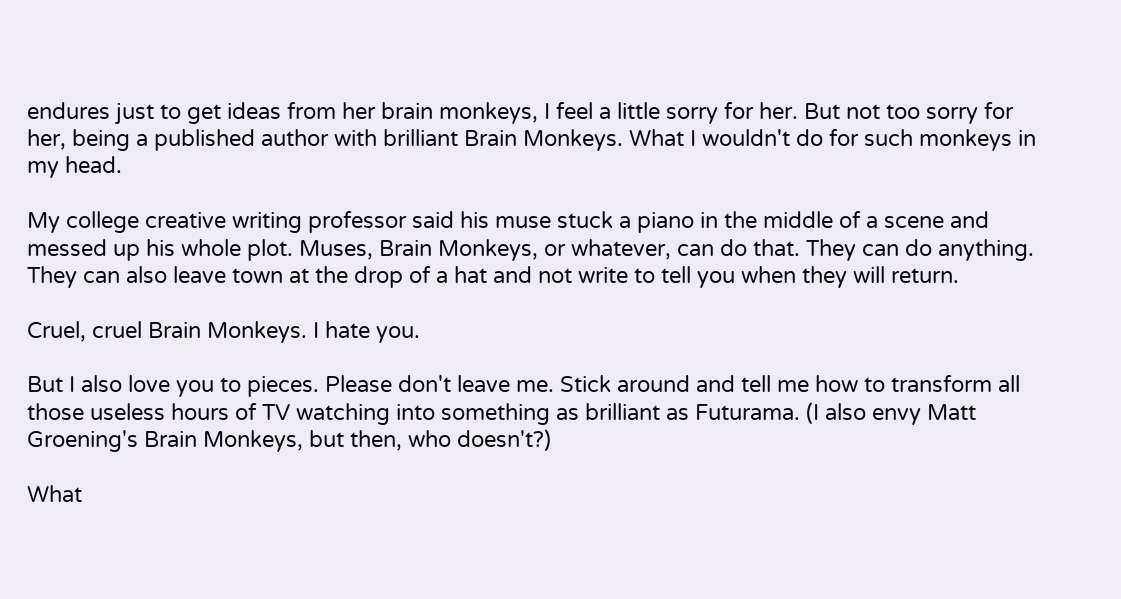endures just to get ideas from her brain monkeys, I feel a little sorry for her. But not too sorry for her, being a published author with brilliant Brain Monkeys. What I wouldn't do for such monkeys in my head.

My college creative writing professor said his muse stuck a piano in the middle of a scene and messed up his whole plot. Muses, Brain Monkeys, or whatever, can do that. They can do anything. They can also leave town at the drop of a hat and not write to tell you when they will return.

Cruel, cruel Brain Monkeys. I hate you.

But I also love you to pieces. Please don't leave me. Stick around and tell me how to transform all those useless hours of TV watching into something as brilliant as Futurama. (I also envy Matt Groening's Brain Monkeys, but then, who doesn't?)

What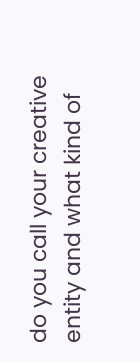do you call your creative entity and what kind of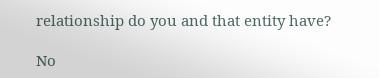relationship do you and that entity have?

No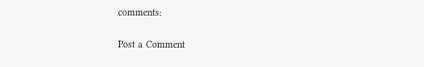comments:

Post a Comment